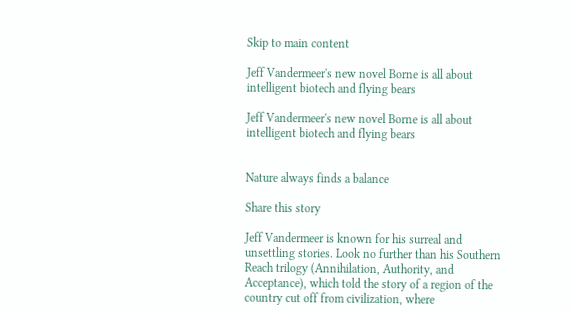Skip to main content

Jeff Vandermeer's new novel Borne is all about intelligent biotech and flying bears

Jeff Vandermeer's new novel Borne is all about intelligent biotech and flying bears


Nature always finds a balance

Share this story

Jeff Vandermeer is known for his surreal and unsettling stories. Look no further than his Southern Reach trilogy (Annihilation, Authority, and Acceptance), which told the story of a region of the country cut off from civilization, where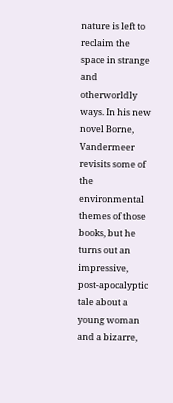nature is left to reclaim the space in strange and otherworldly ways. In his new novel Borne, Vandermeer revisits some of the environmental themes of those books, but he turns out an impressive, post-apocalyptic tale about a young woman and a bizarre,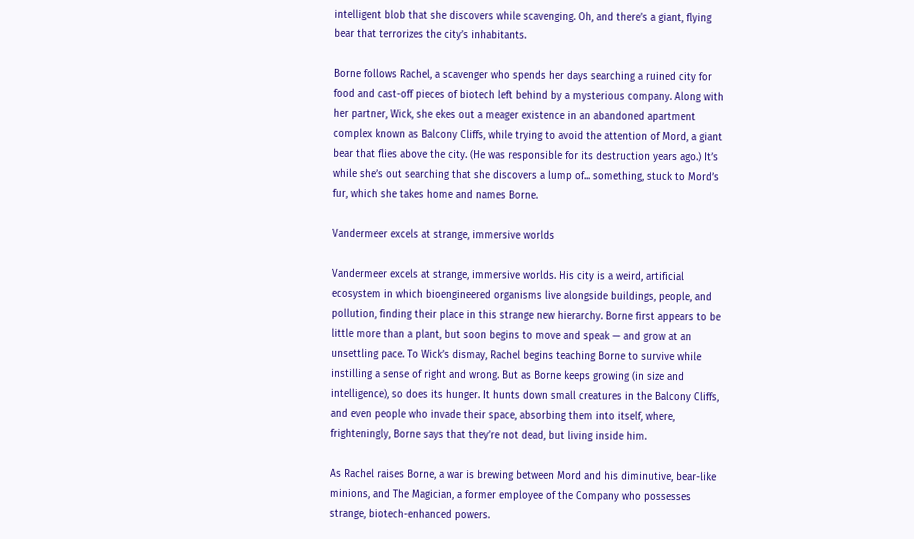intelligent blob that she discovers while scavenging. Oh, and there’s a giant, flying bear that terrorizes the city’s inhabitants.

Borne follows Rachel, a scavenger who spends her days searching a ruined city for food and cast-off pieces of biotech left behind by a mysterious company. Along with her partner, Wick, she ekes out a meager existence in an abandoned apartment complex known as Balcony Cliffs, while trying to avoid the attention of Mord, a giant bear that flies above the city. (He was responsible for its destruction years ago.) It’s while she’s out searching that she discovers a lump of... something, stuck to Mord’s fur, which she takes home and names Borne.

Vandermeer excels at strange, immersive worlds

Vandermeer excels at strange, immersive worlds. His city is a weird, artificial ecosystem in which bioengineered organisms live alongside buildings, people, and pollution, finding their place in this strange new hierarchy. Borne first appears to be little more than a plant, but soon begins to move and speak — and grow at an unsettling pace. To Wick’s dismay, Rachel begins teaching Borne to survive while instilling a sense of right and wrong. But as Borne keeps growing (in size and intelligence), so does its hunger. It hunts down small creatures in the Balcony Cliffs, and even people who invade their space, absorbing them into itself, where, frighteningly, Borne says that they’re not dead, but living inside him.

As Rachel raises Borne, a war is brewing between Mord and his diminutive, bear-like minions, and The Magician, a former employee of the Company who possesses strange, biotech-enhanced powers.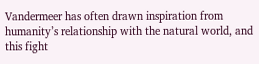Vandermeer has often drawn inspiration from humanity’s relationship with the natural world, and this fight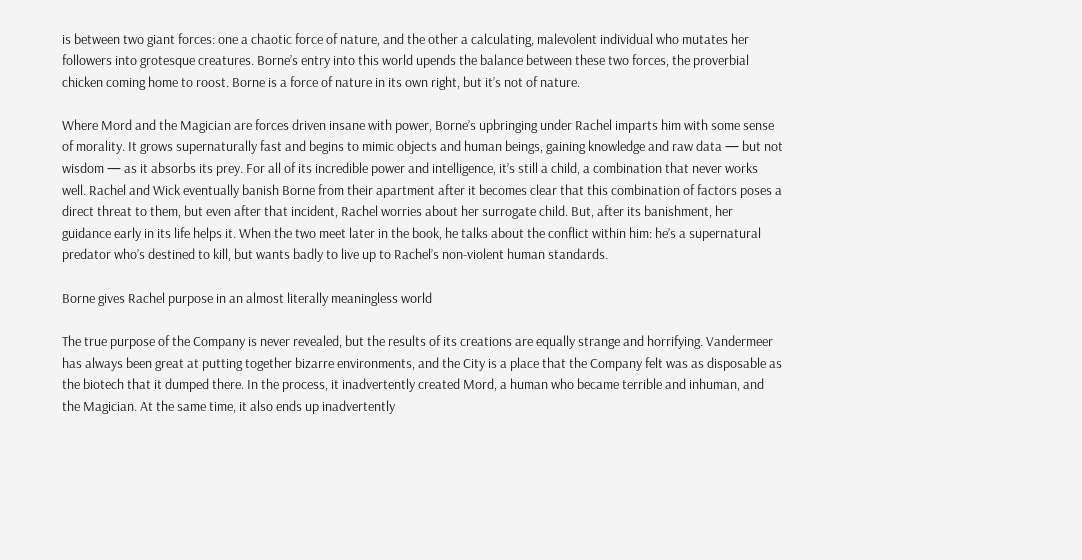is between two giant forces: one a chaotic force of nature, and the other a calculating, malevolent individual who mutates her followers into grotesque creatures. Borne’s entry into this world upends the balance between these two forces, the proverbial chicken coming home to roost. Borne is a force of nature in its own right, but it’s not of nature.

Where Mord and the Magician are forces driven insane with power, Borne’s upbringing under Rachel imparts him with some sense of morality. It grows supernaturally fast and begins to mimic objects and human beings, gaining knowledge and raw data — but not wisdom — as it absorbs its prey. For all of its incredible power and intelligence, it’s still a child, a combination that never works well. Rachel and Wick eventually banish Borne from their apartment after it becomes clear that this combination of factors poses a direct threat to them, but even after that incident, Rachel worries about her surrogate child. But, after its banishment, her guidance early in its life helps it. When the two meet later in the book, he talks about the conflict within him: he’s a supernatural predator who’s destined to kill, but wants badly to live up to Rachel’s non-violent human standards.

Borne gives Rachel purpose in an almost literally meaningless world

The true purpose of the Company is never revealed, but the results of its creations are equally strange and horrifying. Vandermeer has always been great at putting together bizarre environments, and the City is a place that the Company felt was as disposable as the biotech that it dumped there. In the process, it inadvertently created Mord, a human who became terrible and inhuman, and the Magician. At the same time, it also ends up inadvertently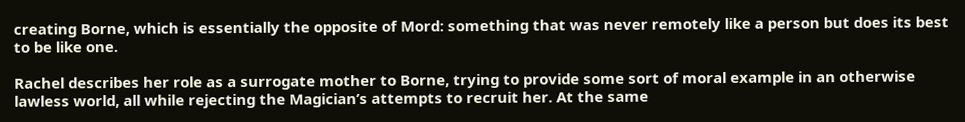creating Borne, which is essentially the opposite of Mord: something that was never remotely like a person but does its best to be like one.

Rachel describes her role as a surrogate mother to Borne, trying to provide some sort of moral example in an otherwise lawless world, all while rejecting the Magician’s attempts to recruit her. At the same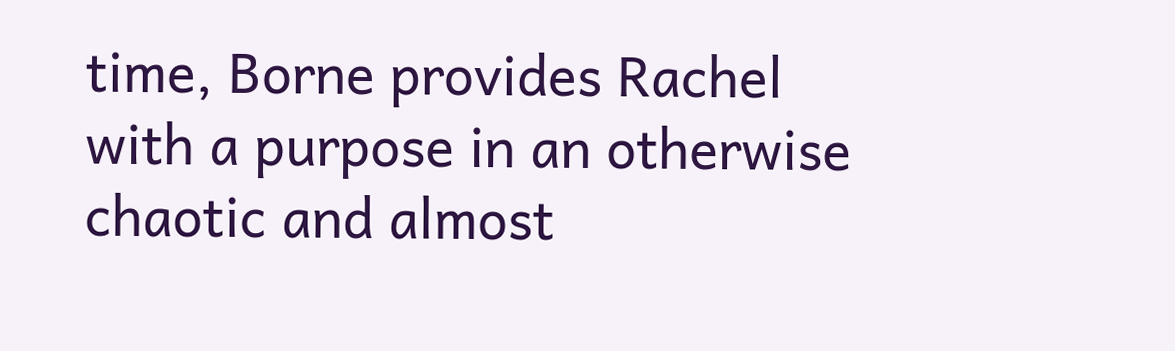time, Borne provides Rachel with a purpose in an otherwise chaotic and almost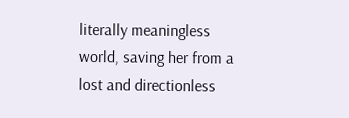literally meaningless world, saving her from a lost and directionless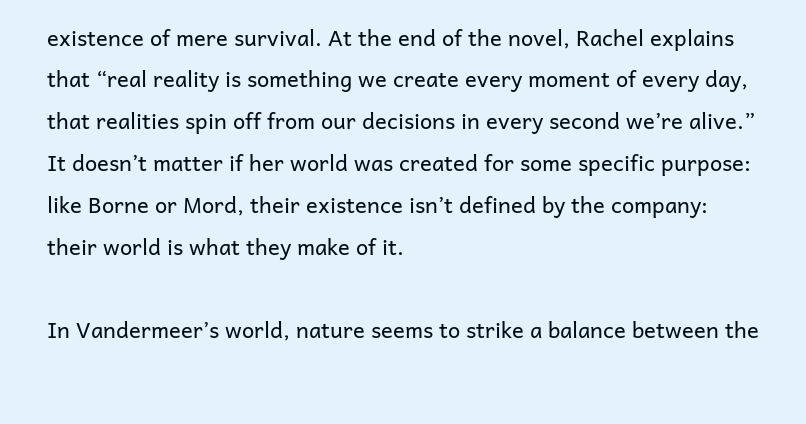existence of mere survival. At the end of the novel, Rachel explains that “real reality is something we create every moment of every day, that realities spin off from our decisions in every second we’re alive.” It doesn’t matter if her world was created for some specific purpose: like Borne or Mord, their existence isn’t defined by the company: their world is what they make of it.

In Vandermeer’s world, nature seems to strike a balance between the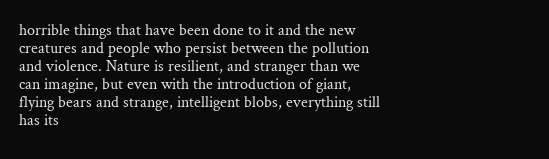horrible things that have been done to it and the new creatures and people who persist between the pollution and violence. Nature is resilient, and stranger than we can imagine, but even with the introduction of giant, flying bears and strange, intelligent blobs, everything still has its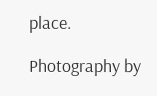place.

Photography by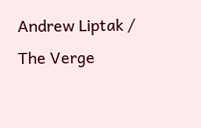Andrew Liptak / The Verge